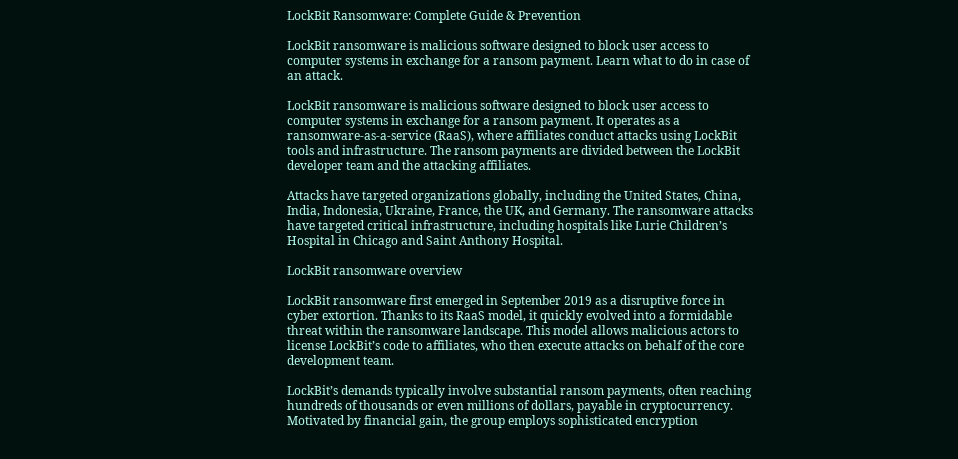LockBit Ransomware: Complete Guide & Prevention

LockBit ransomware is malicious software designed to block user access to computer systems in exchange for a ransom payment. Learn what to do in case of an attack.

LockBit ransomware is malicious software designed to block user access to computer systems in exchange for a ransom payment. It operates as a ransomware-as-a-service (RaaS), where affiliates conduct attacks using LockBit tools and infrastructure. The ransom payments are divided between the LockBit developer team and the attacking affiliates.

Attacks have targeted organizations globally, including the United States, China, India, Indonesia, Ukraine, France, the UK, and Germany. The ransomware attacks have targeted critical infrastructure, including hospitals like Lurie Children’s Hospital in Chicago and Saint Anthony Hospital.

LockBit ransomware overview

LockBit ransomware first emerged in September 2019 as a disruptive force in cyber extortion. Thanks to its RaaS model, it quickly evolved into a formidable threat within the ransomware landscape. This model allows malicious actors to license LockBit’s code to affiliates, who then execute attacks on behalf of the core development team.

LockBit’s demands typically involve substantial ransom payments, often reaching hundreds of thousands or even millions of dollars, payable in cryptocurrency. Motivated by financial gain, the group employs sophisticated encryption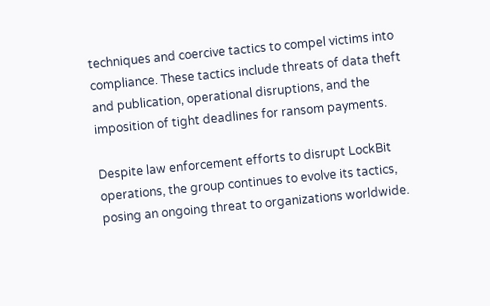techniques and coercive tactics to compel victims into compliance. These tactics include threats of data theft and publication, operational disruptions, and the imposition of tight deadlines for ransom payments.

Despite law enforcement efforts to disrupt LockBit operations, the group continues to evolve its tactics, posing an ongoing threat to organizations worldwide.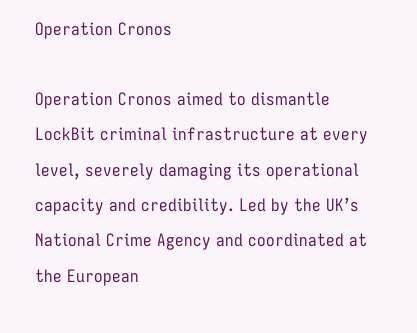Operation Cronos

Operation Cronos aimed to dismantle LockBit criminal infrastructure at every level, severely damaging its operational capacity and credibility. Led by the UK’s National Crime Agency and coordinated at the European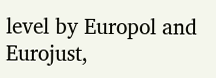level by Europol and Eurojust,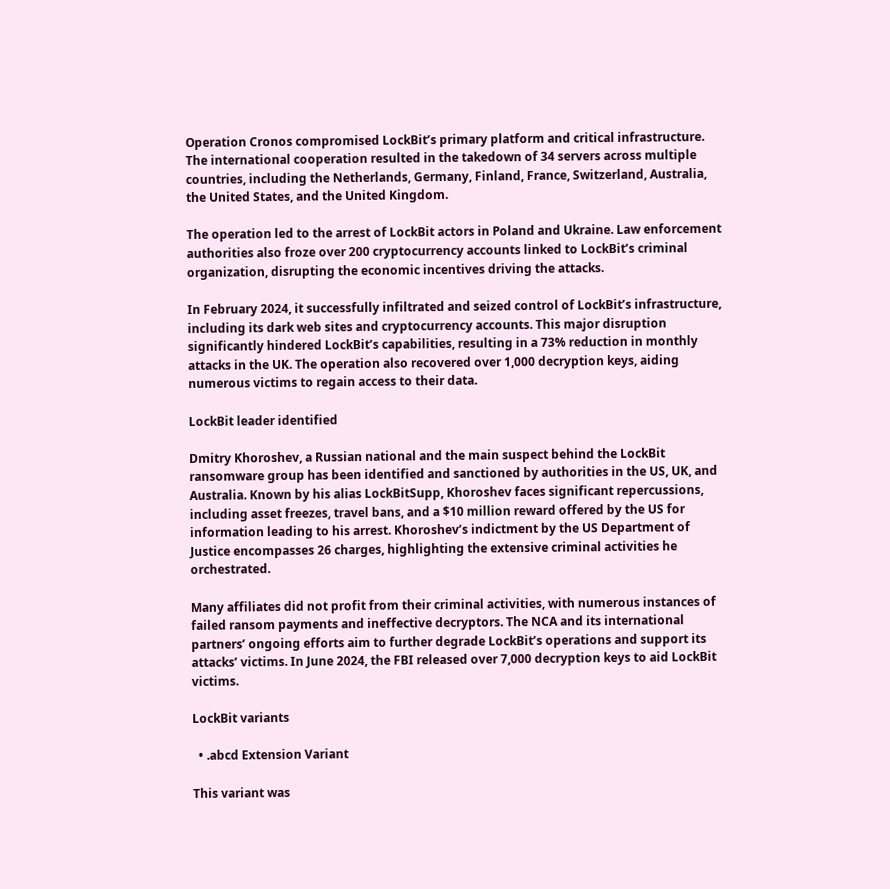Operation Cronos compromised LockBit’s primary platform and critical infrastructure. The international cooperation resulted in the takedown of 34 servers across multiple countries, including the Netherlands, Germany, Finland, France, Switzerland, Australia, the United States, and the United Kingdom.

The operation led to the arrest of LockBit actors in Poland and Ukraine. Law enforcement authorities also froze over 200 cryptocurrency accounts linked to LockBit’s criminal organization, disrupting the economic incentives driving the attacks.

In February 2024, it successfully infiltrated and seized control of LockBit’s infrastructure, including its dark web sites and cryptocurrency accounts. This major disruption significantly hindered LockBit’s capabilities, resulting in a 73% reduction in monthly attacks in the UK. The operation also recovered over 1,000 decryption keys, aiding numerous victims to regain access to their data.

LockBit leader identified

Dmitry Khoroshev, a Russian national and the main suspect behind the LockBit ransomware group has been identified and sanctioned by authorities in the US, UK, and Australia. Known by his alias LockBitSupp, Khoroshev faces significant repercussions, including asset freezes, travel bans, and a $10 million reward offered by the US for information leading to his arrest. Khoroshev’s indictment by the US Department of Justice encompasses 26 charges, highlighting the extensive criminal activities he orchestrated.

Many affiliates did not profit from their criminal activities, with numerous instances of failed ransom payments and ineffective decryptors. The NCA and its international partners’ ongoing efforts aim to further degrade LockBit’s operations and support its attacks’ victims. In June 2024, the FBI released over 7,000 decryption keys to aid LockBit victims.

LockBit variants

  • .abcd Extension Variant

This variant was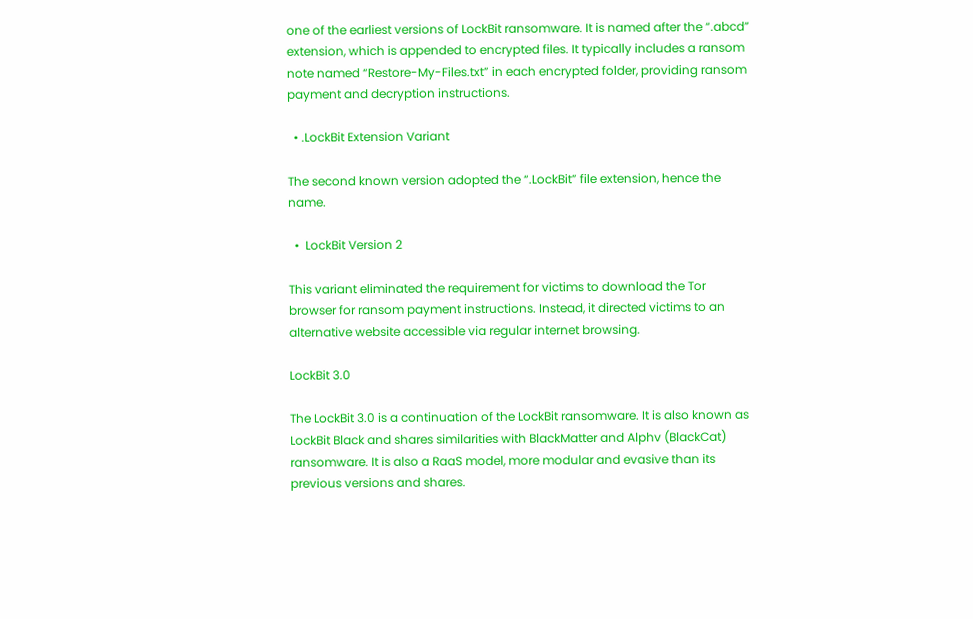one of the earliest versions of LockBit ransomware. It is named after the “.abcd” extension, which is appended to encrypted files. It typically includes a ransom note named “Restore-My-Files.txt” in each encrypted folder, providing ransom payment and decryption instructions.

  • .LockBit Extension Variant

The second known version adopted the “.LockBit” file extension, hence the name.

  •  LockBit Version 2

This variant eliminated the requirement for victims to download the Tor browser for ransom payment instructions. Instead, it directed victims to an alternative website accessible via regular internet browsing.

LockBit 3.0

The LockBit 3.0 is a continuation of the LockBit ransomware. It is also known as LockBit Black and shares similarities with BlackMatter and Alphv (BlackCat) ransomware. It is also a RaaS model, more modular and evasive than its previous versions and shares.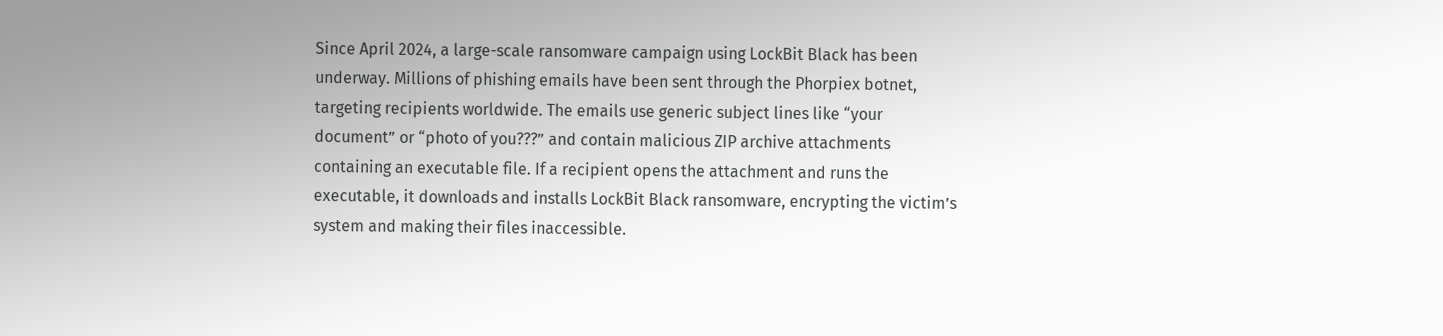Since April 2024, a large-scale ransomware campaign using LockBit Black has been underway. Millions of phishing emails have been sent through the Phorpiex botnet, targeting recipients worldwide. The emails use generic subject lines like “your document” or “photo of you???” and contain malicious ZIP archive attachments containing an executable file. If a recipient opens the attachment and runs the executable, it downloads and installs LockBit Black ransomware, encrypting the victim’s system and making their files inaccessible.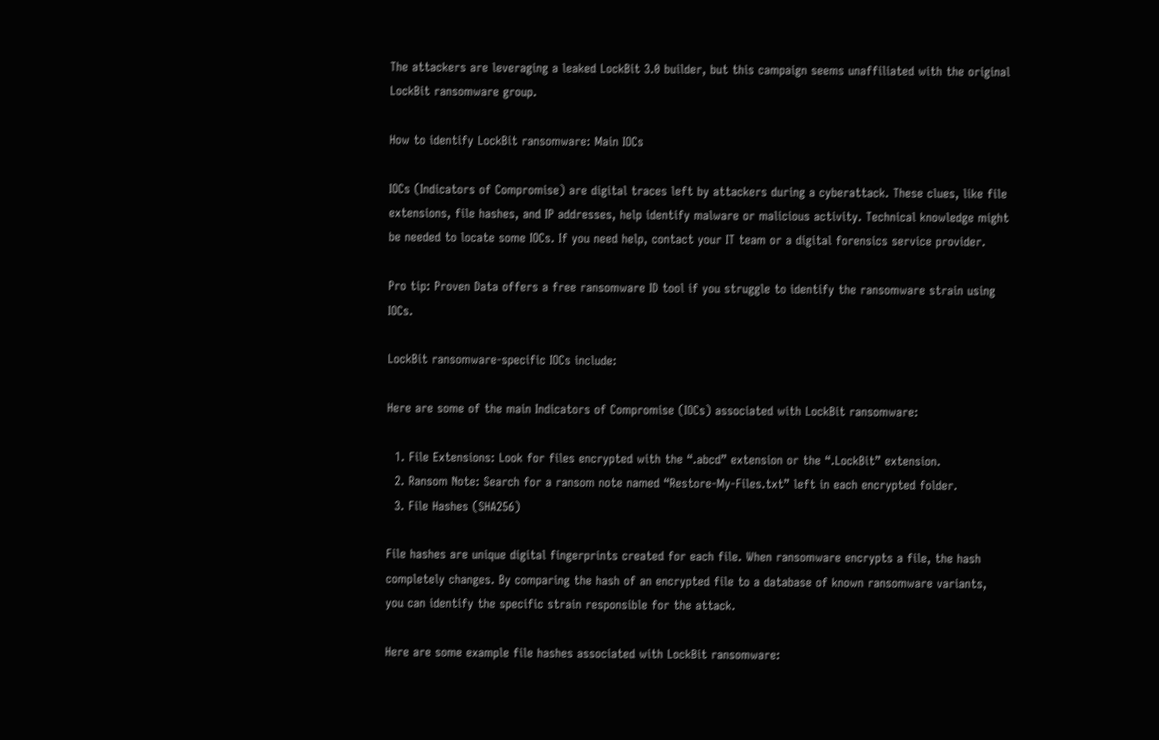The attackers are leveraging a leaked LockBit 3.0 builder, but this campaign seems unaffiliated with the original LockBit ransomware group.

How to identify LockBit ransomware: Main IOCs

IOCs (Indicators of Compromise) are digital traces left by attackers during a cyberattack. These clues, like file extensions, file hashes, and IP addresses, help identify malware or malicious activity. Technical knowledge might be needed to locate some IOCs. If you need help, contact your IT team or a digital forensics service provider.

Pro tip: Proven Data offers a free ransomware ID tool if you struggle to identify the ransomware strain using IOCs.

LockBit ransomware-specific IOCs include:

Here are some of the main Indicators of Compromise (IOCs) associated with LockBit ransomware:

  1. File Extensions: Look for files encrypted with the “.abcd” extension or the “.LockBit” extension.
  2. Ransom Note: Search for a ransom note named “Restore-My-Files.txt” left in each encrypted folder.
  3. File Hashes (SHA256)

File hashes are unique digital fingerprints created for each file. When ransomware encrypts a file, the hash completely changes. By comparing the hash of an encrypted file to a database of known ransomware variants, you can identify the specific strain responsible for the attack.

Here are some example file hashes associated with LockBit ransomware: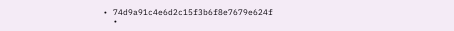• 74d9a91c4e6d2c15f3b6f8e7679e624f
  •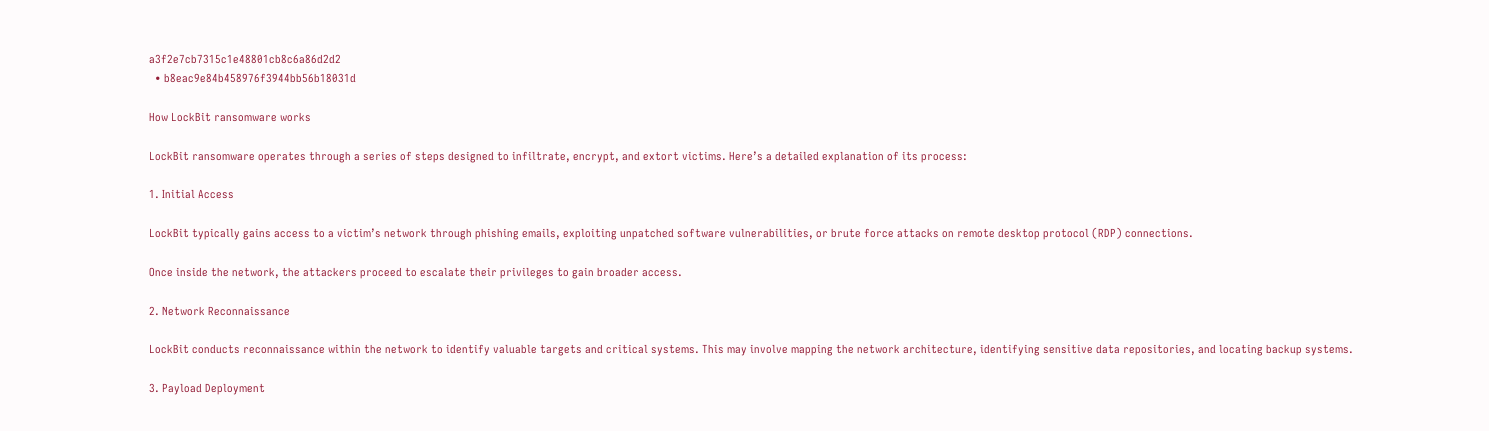a3f2e7cb7315c1e48801cb8c6a86d2d2
  • b8eac9e84b458976f3944bb56b18031d

How LockBit ransomware works

LockBit ransomware operates through a series of steps designed to infiltrate, encrypt, and extort victims. Here’s a detailed explanation of its process:

1. Initial Access

LockBit typically gains access to a victim’s network through phishing emails, exploiting unpatched software vulnerabilities, or brute force attacks on remote desktop protocol (RDP) connections.

Once inside the network, the attackers proceed to escalate their privileges to gain broader access.

2. Network Reconnaissance

LockBit conducts reconnaissance within the network to identify valuable targets and critical systems. This may involve mapping the network architecture, identifying sensitive data repositories, and locating backup systems.

3. Payload Deployment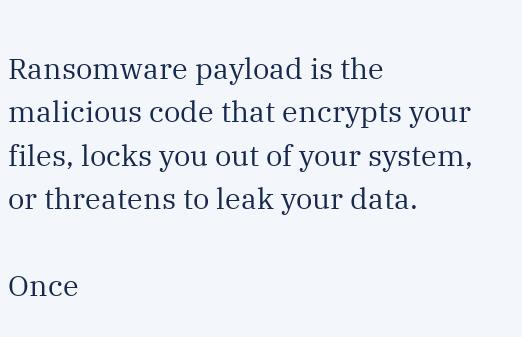Ransomware payload is the malicious code that encrypts your files, locks you out of your system, or threatens to leak your data.

Once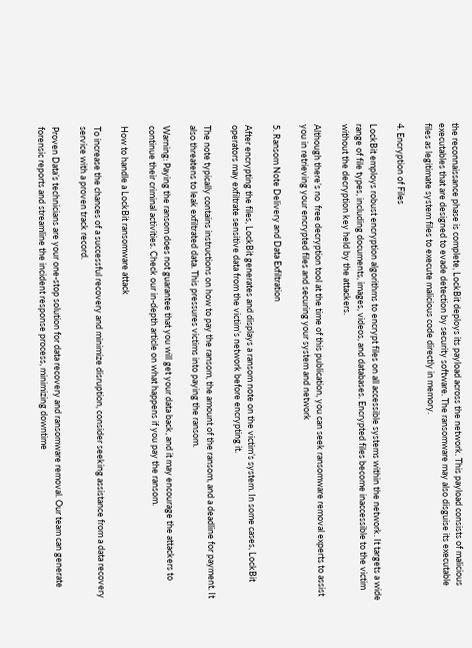the reconnaissance phase is complete, LockBit deploys its payload across the network. This payload consists of malicious executables that are designed to evade detection by security software. The ransomware may also disguise its executable files as legitimate system files to execute malicious code directly in memory.

4. Encryption of Files

LockBit employs robust encryption algorithms to encrypt files on all accessible systems within the network. It targets a wide range of file types, including documents, images, videos, and databases. Encrypted files become inaccessible to the victim without the decryption key held by the attackers.

Although there’s no  free decryption tool at the time of this publication, you can seek ransomware removal experts to assist you in retrieving your encrypted files and securing your system and network

5. Ransom Note Delivery and Data Exfiltration

After encrypting the files, LockBit generates and displays a ransom note on the victim’s system. In some cases, LockBit operators may exfiltrate sensitive data from the victim’s network before encrypting it.

The note typically contains instructions on how to pay the ransom, the amount of the ransom, and a deadline for payment. It also threatens to leak exfiltrated data. This pressures victims into paying the ransom.

Warning: Paying the ransom does not guarantee that you will get your data back, and it may encourage the attackers to continue their criminal activities. Check our in-depth article on what happens if you pay the ransom.

How to handle a LockBit ransomware attack

To increase the chances of a successful recovery and minimize disruption, consider seeking assistance from a data recovery service with a proven track record.

Proven Data’s technicians are your one-stop solution for data recovery and ransomware removal. Our team can generate forensic reports and streamline the incident response process, minimizing downtime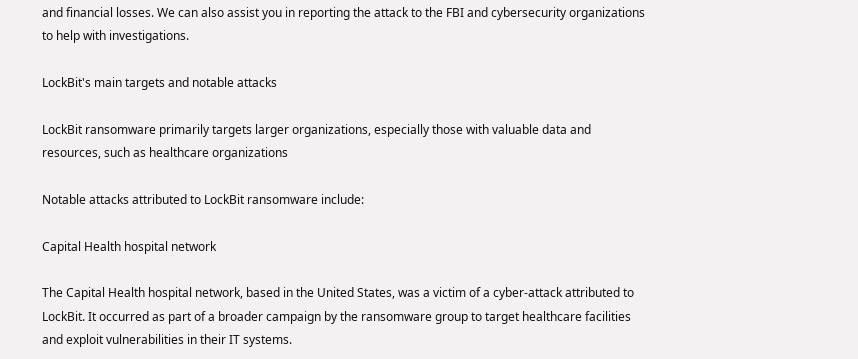and financial losses. We can also assist you in reporting the attack to the FBI and cybersecurity organizations to help with investigations.

LockBit's main targets and notable attacks

LockBit ransomware primarily targets larger organizations, especially those with valuable data and resources, such as healthcare organizations

Notable attacks attributed to LockBit ransomware include:

Capital Health hospital network

The Capital Health hospital network, based in the United States, was a victim of a cyber-attack attributed to LockBit. It occurred as part of a broader campaign by the ransomware group to target healthcare facilities and exploit vulnerabilities in their IT systems.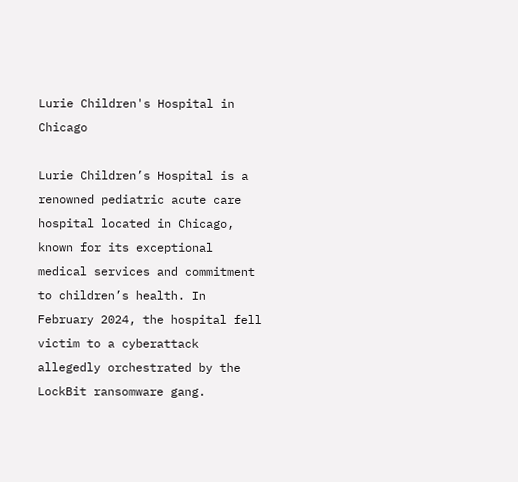Lurie Children's Hospital in Chicago

Lurie Children’s Hospital is a renowned pediatric acute care hospital located in Chicago, known for its exceptional medical services and commitment to children’s health. In February 2024, the hospital fell victim to a cyberattack allegedly orchestrated by the LockBit ransomware gang.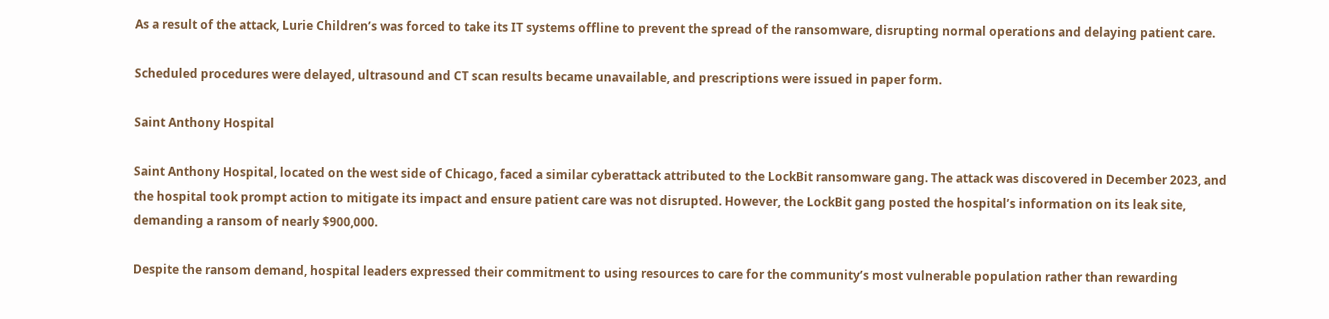As a result of the attack, Lurie Children’s was forced to take its IT systems offline to prevent the spread of the ransomware, disrupting normal operations and delaying patient care.

Scheduled procedures were delayed, ultrasound and CT scan results became unavailable, and prescriptions were issued in paper form.

Saint Anthony Hospital

Saint Anthony Hospital, located on the west side of Chicago, faced a similar cyberattack attributed to the LockBit ransomware gang. The attack was discovered in December 2023, and the hospital took prompt action to mitigate its impact and ensure patient care was not disrupted. However, the LockBit gang posted the hospital’s information on its leak site, demanding a ransom of nearly $900,000.

Despite the ransom demand, hospital leaders expressed their commitment to using resources to care for the community’s most vulnerable population rather than rewarding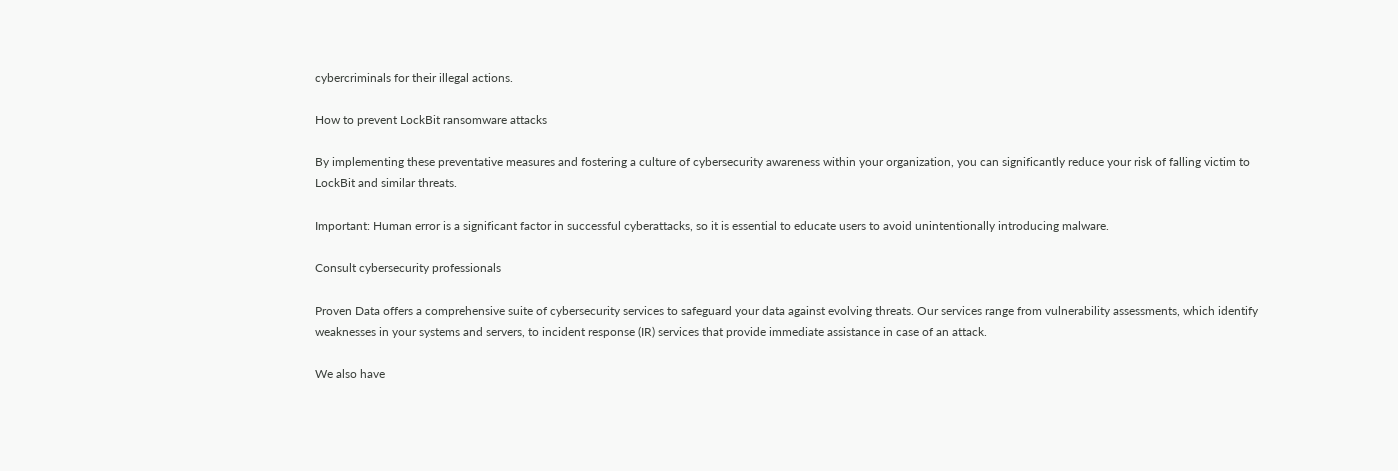cybercriminals for their illegal actions.

How to prevent LockBit ransomware attacks

By implementing these preventative measures and fostering a culture of cybersecurity awareness within your organization, you can significantly reduce your risk of falling victim to LockBit and similar threats.

Important: Human error is a significant factor in successful cyberattacks, so it is essential to educate users to avoid unintentionally introducing malware.

Consult cybersecurity professionals

Proven Data offers a comprehensive suite of cybersecurity services to safeguard your data against evolving threats. Our services range from vulnerability assessments, which identify weaknesses in your systems and servers, to incident response (IR) services that provide immediate assistance in case of an attack.

We also have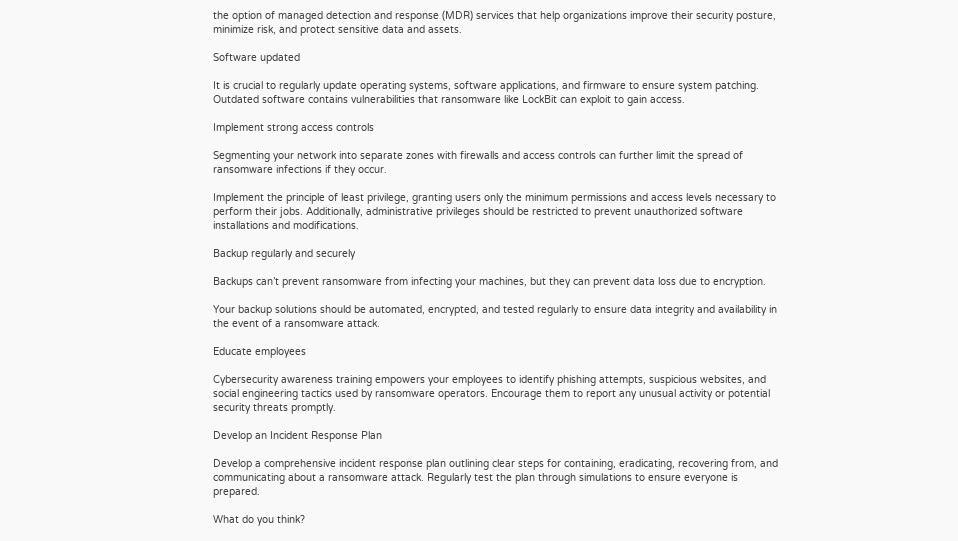the option of managed detection and response (MDR) services that help organizations improve their security posture, minimize risk, and protect sensitive data and assets.

Software updated

It is crucial to regularly update operating systems, software applications, and firmware to ensure system patching. Outdated software contains vulnerabilities that ransomware like LockBit can exploit to gain access.

Implement strong access controls

Segmenting your network into separate zones with firewalls and access controls can further limit the spread of ransomware infections if they occur.

Implement the principle of least privilege, granting users only the minimum permissions and access levels necessary to perform their jobs. Additionally, administrative privileges should be restricted to prevent unauthorized software installations and modifications.

Backup regularly and securely

Backups can’t prevent ransomware from infecting your machines, but they can prevent data loss due to encryption.

Your backup solutions should be automated, encrypted, and tested regularly to ensure data integrity and availability in the event of a ransomware attack.

Educate employees

Cybersecurity awareness training empowers your employees to identify phishing attempts, suspicious websites, and social engineering tactics used by ransomware operators. Encourage them to report any unusual activity or potential security threats promptly.

Develop an Incident Response Plan

Develop a comprehensive incident response plan outlining clear steps for containing, eradicating, recovering from, and communicating about a ransomware attack. Regularly test the plan through simulations to ensure everyone is prepared.

What do you think?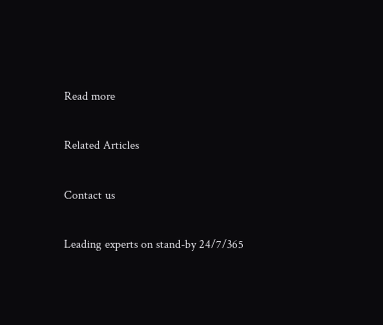Read more

Related Articles

Contact us

Leading experts on stand-by 24/7/365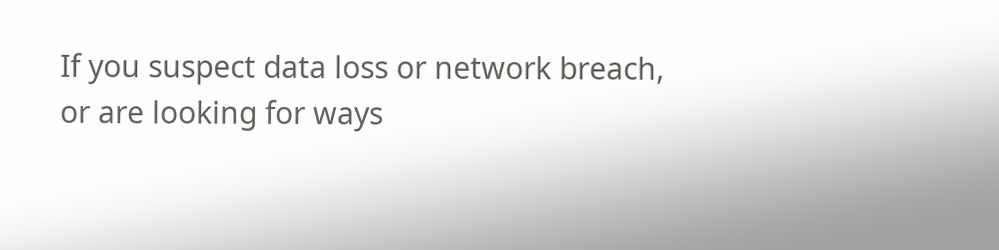If you suspect data loss or network breach, or are looking for ways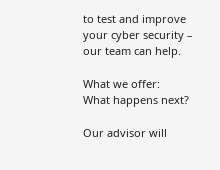to test and improve your cyber security – our team can help.

What we offer:
What happens next?

Our advisor will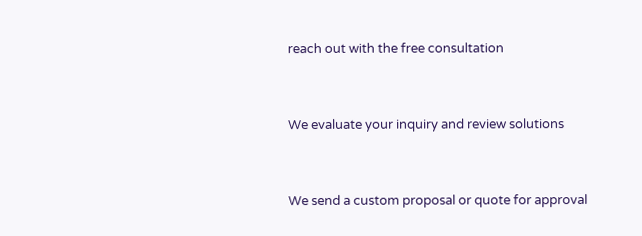reach out with the free consultation


We evaluate your inquiry and review solutions


We send a custom proposal or quote for approval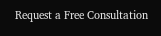Request a Free Consultation